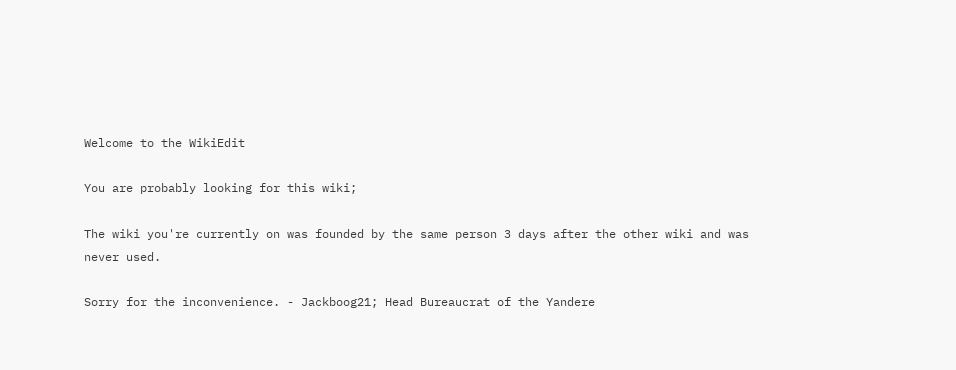Welcome to the WikiEdit

You are probably looking for this wiki;

The wiki you're currently on was founded by the same person 3 days after the other wiki and was never used.

Sorry for the inconvenience. - Jackboog21; Head Bureaucrat of the Yandere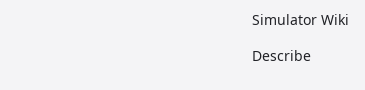Simulator Wiki

Describe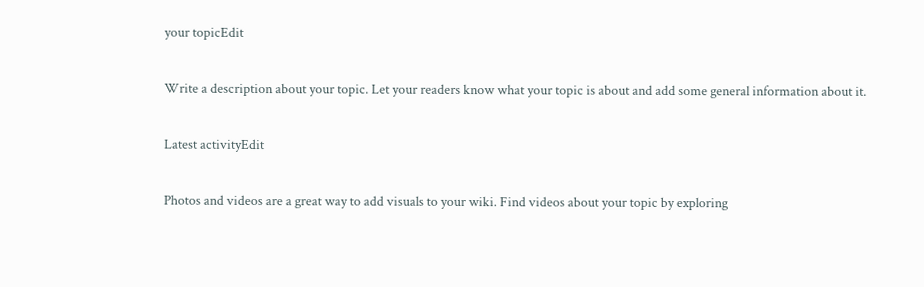your topicEdit

Write a description about your topic. Let your readers know what your topic is about and add some general information about it.

Latest activityEdit

Photos and videos are a great way to add visuals to your wiki. Find videos about your topic by exploring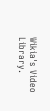Wikia's Video Library.